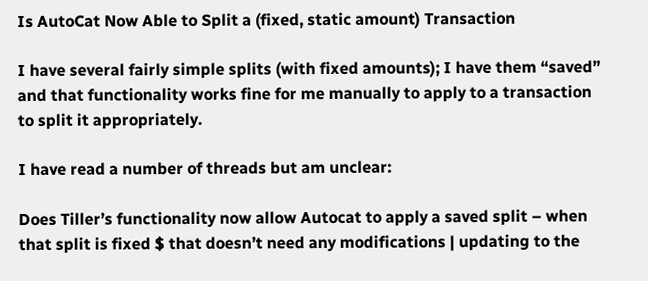Is AutoCat Now Able to Split a (fixed, static amount) Transaction

I have several fairly simple splits (with fixed amounts); I have them “saved” and that functionality works fine for me manually to apply to a transaction to split it appropriately.

I have read a number of threads but am unclear:

Does Tiller’s functionality now allow Autocat to apply a saved split – when that split is fixed $ that doesn’t need any modifications | updating to the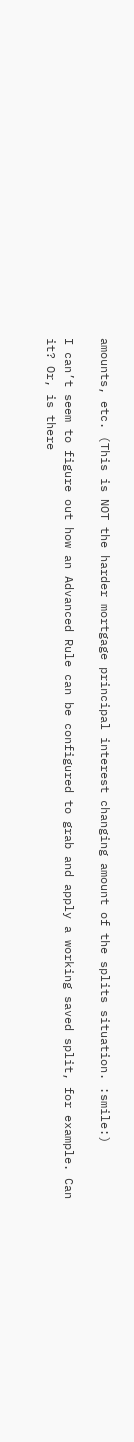amounts, etc. (This is NOT the harder mortgage principal interest changing amount of the splits situation. :smile:)

I can’t seem to figure out how an Advanced Rule can be configured to grab and apply a working saved split, for example. Can it? Or, is there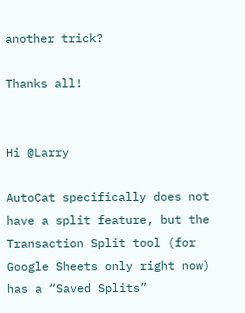another trick?

Thanks all!


Hi @Larry

AutoCat specifically does not have a split feature, but the Transaction Split tool (for Google Sheets only right now) has a “Saved Splits”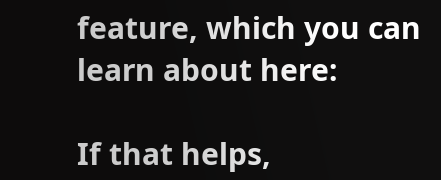feature, which you can learn about here:

If that helps,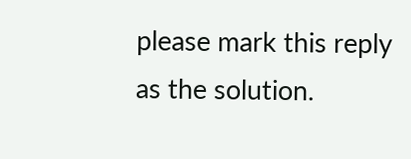please mark this reply as the solution.